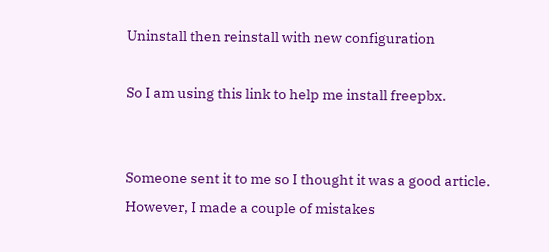Uninstall then reinstall with new configuration

So I am using this link to help me install freepbx.


Someone sent it to me so I thought it was a good article. However, I made a couple of mistakes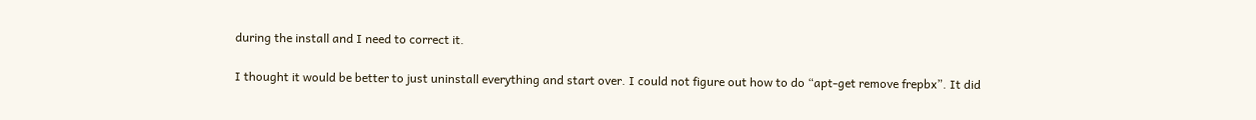during the install and I need to correct it.

I thought it would be better to just uninstall everything and start over. I could not figure out how to do “apt-get remove frepbx”. It did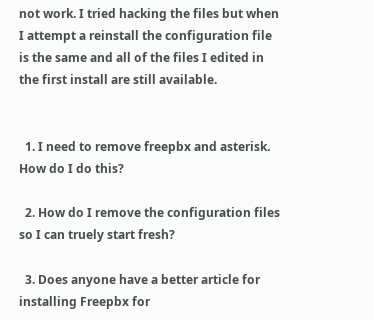not work. I tried hacking the files but when I attempt a reinstall the configuration file is the same and all of the files I edited in the first install are still available.


  1. I need to remove freepbx and asterisk. How do I do this?

  2. How do I remove the configuration files so I can truely start fresh?

  3. Does anyone have a better article for installing Freepbx for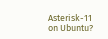Asterisk-11 on Ubuntu?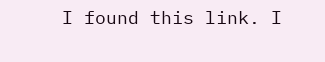I found this link. I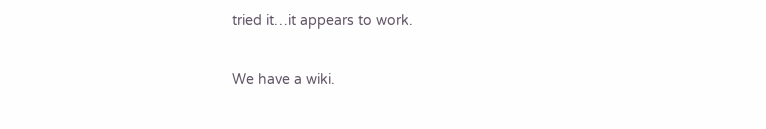tried it…it appears to work.


We have a wiki.